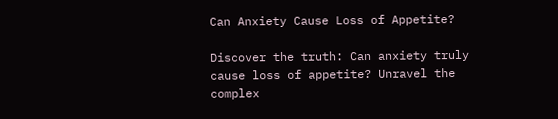Can Anxiety Cause Loss of Appetite?

Discover the truth: Can anxiety truly cause loss of appetite? Unravel the complex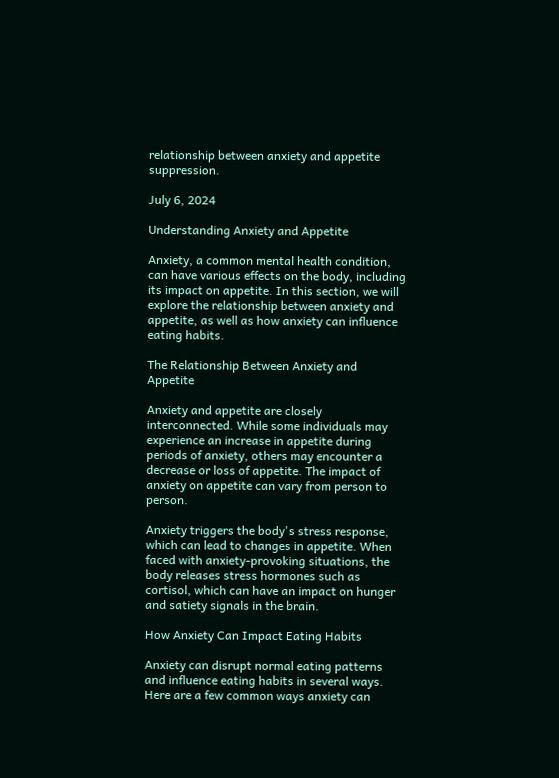relationship between anxiety and appetite suppression.

July 6, 2024

Understanding Anxiety and Appetite

Anxiety, a common mental health condition, can have various effects on the body, including its impact on appetite. In this section, we will explore the relationship between anxiety and appetite, as well as how anxiety can influence eating habits.

The Relationship Between Anxiety and Appetite

Anxiety and appetite are closely interconnected. While some individuals may experience an increase in appetite during periods of anxiety, others may encounter a decrease or loss of appetite. The impact of anxiety on appetite can vary from person to person.

Anxiety triggers the body's stress response, which can lead to changes in appetite. When faced with anxiety-provoking situations, the body releases stress hormones such as cortisol, which can have an impact on hunger and satiety signals in the brain.

How Anxiety Can Impact Eating Habits

Anxiety can disrupt normal eating patterns and influence eating habits in several ways. Here are a few common ways anxiety can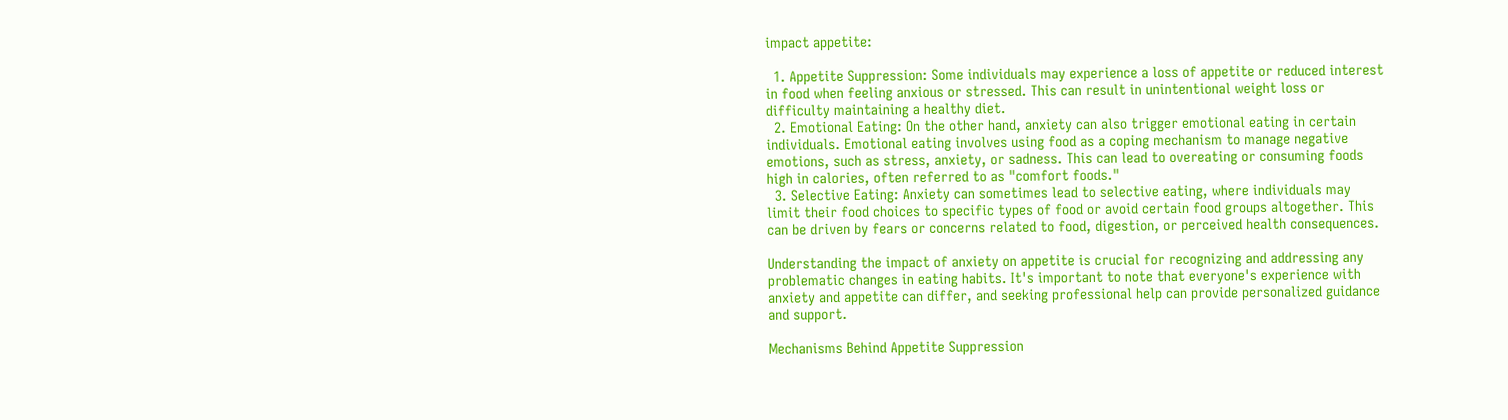impact appetite:

  1. Appetite Suppression: Some individuals may experience a loss of appetite or reduced interest in food when feeling anxious or stressed. This can result in unintentional weight loss or difficulty maintaining a healthy diet.
  2. Emotional Eating: On the other hand, anxiety can also trigger emotional eating in certain individuals. Emotional eating involves using food as a coping mechanism to manage negative emotions, such as stress, anxiety, or sadness. This can lead to overeating or consuming foods high in calories, often referred to as "comfort foods."
  3. Selective Eating: Anxiety can sometimes lead to selective eating, where individuals may limit their food choices to specific types of food or avoid certain food groups altogether. This can be driven by fears or concerns related to food, digestion, or perceived health consequences.

Understanding the impact of anxiety on appetite is crucial for recognizing and addressing any problematic changes in eating habits. It's important to note that everyone's experience with anxiety and appetite can differ, and seeking professional help can provide personalized guidance and support.

Mechanisms Behind Appetite Suppression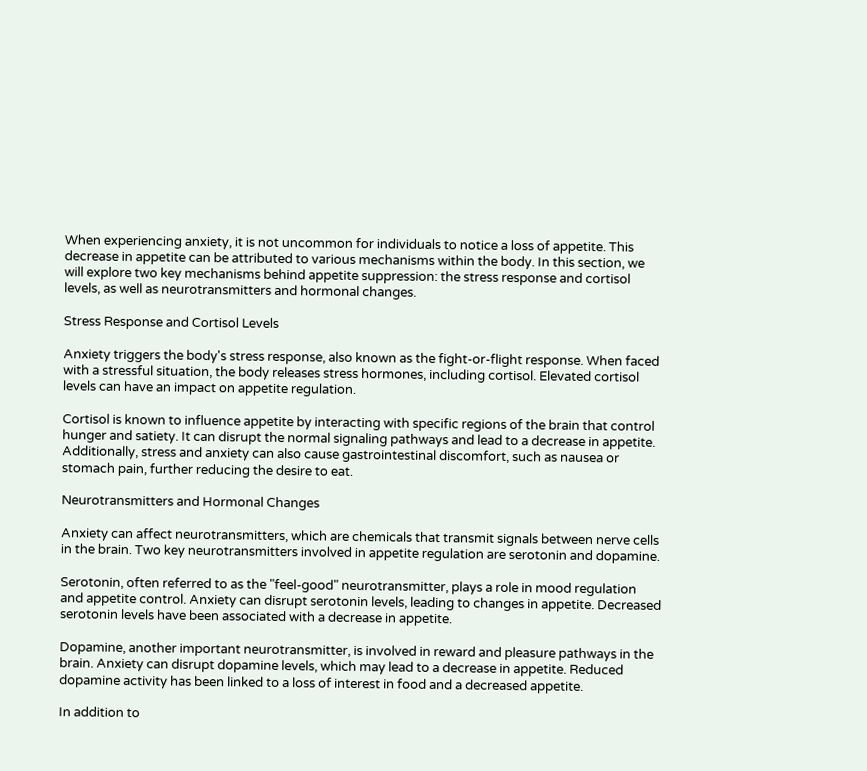When experiencing anxiety, it is not uncommon for individuals to notice a loss of appetite. This decrease in appetite can be attributed to various mechanisms within the body. In this section, we will explore two key mechanisms behind appetite suppression: the stress response and cortisol levels, as well as neurotransmitters and hormonal changes.

Stress Response and Cortisol Levels

Anxiety triggers the body's stress response, also known as the fight-or-flight response. When faced with a stressful situation, the body releases stress hormones, including cortisol. Elevated cortisol levels can have an impact on appetite regulation.

Cortisol is known to influence appetite by interacting with specific regions of the brain that control hunger and satiety. It can disrupt the normal signaling pathways and lead to a decrease in appetite. Additionally, stress and anxiety can also cause gastrointestinal discomfort, such as nausea or stomach pain, further reducing the desire to eat.

Neurotransmitters and Hormonal Changes

Anxiety can affect neurotransmitters, which are chemicals that transmit signals between nerve cells in the brain. Two key neurotransmitters involved in appetite regulation are serotonin and dopamine.

Serotonin, often referred to as the "feel-good" neurotransmitter, plays a role in mood regulation and appetite control. Anxiety can disrupt serotonin levels, leading to changes in appetite. Decreased serotonin levels have been associated with a decrease in appetite.

Dopamine, another important neurotransmitter, is involved in reward and pleasure pathways in the brain. Anxiety can disrupt dopamine levels, which may lead to a decrease in appetite. Reduced dopamine activity has been linked to a loss of interest in food and a decreased appetite.

In addition to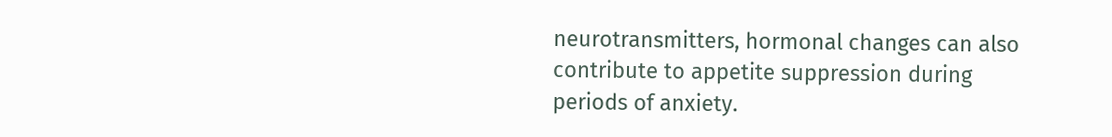neurotransmitters, hormonal changes can also contribute to appetite suppression during periods of anxiety.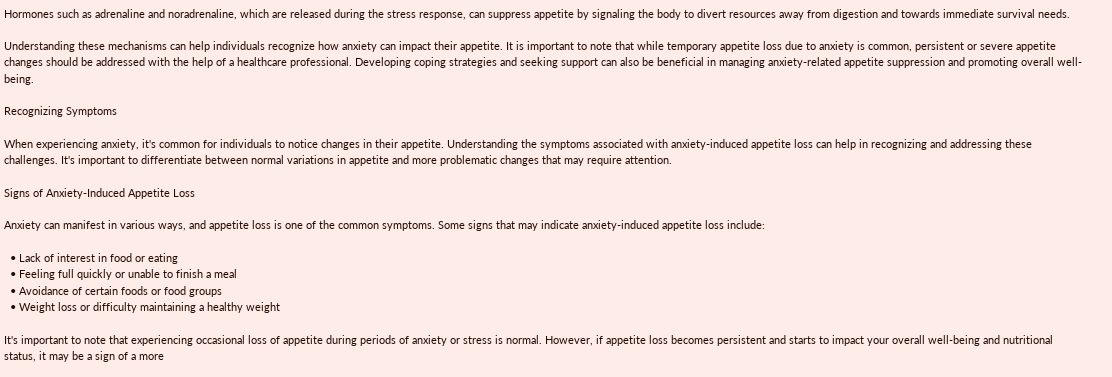Hormones such as adrenaline and noradrenaline, which are released during the stress response, can suppress appetite by signaling the body to divert resources away from digestion and towards immediate survival needs.

Understanding these mechanisms can help individuals recognize how anxiety can impact their appetite. It is important to note that while temporary appetite loss due to anxiety is common, persistent or severe appetite changes should be addressed with the help of a healthcare professional. Developing coping strategies and seeking support can also be beneficial in managing anxiety-related appetite suppression and promoting overall well-being.

Recognizing Symptoms

When experiencing anxiety, it's common for individuals to notice changes in their appetite. Understanding the symptoms associated with anxiety-induced appetite loss can help in recognizing and addressing these challenges. It's important to differentiate between normal variations in appetite and more problematic changes that may require attention.

Signs of Anxiety-Induced Appetite Loss

Anxiety can manifest in various ways, and appetite loss is one of the common symptoms. Some signs that may indicate anxiety-induced appetite loss include:

  • Lack of interest in food or eating
  • Feeling full quickly or unable to finish a meal
  • Avoidance of certain foods or food groups
  • Weight loss or difficulty maintaining a healthy weight

It's important to note that experiencing occasional loss of appetite during periods of anxiety or stress is normal. However, if appetite loss becomes persistent and starts to impact your overall well-being and nutritional status, it may be a sign of a more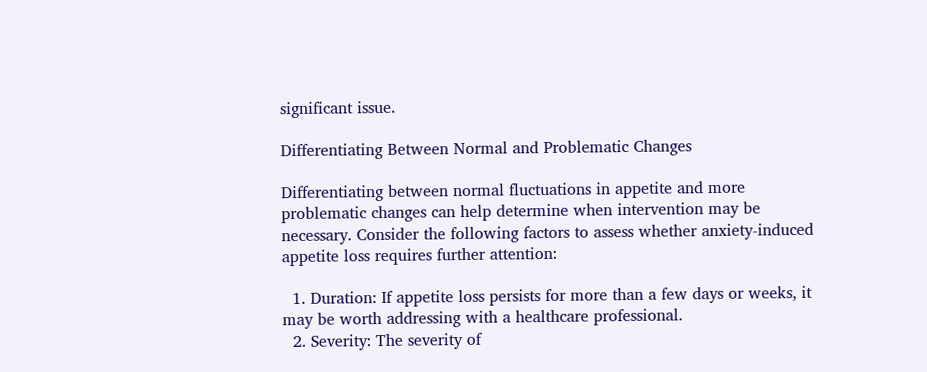significant issue.

Differentiating Between Normal and Problematic Changes

Differentiating between normal fluctuations in appetite and more problematic changes can help determine when intervention may be necessary. Consider the following factors to assess whether anxiety-induced appetite loss requires further attention:

  1. Duration: If appetite loss persists for more than a few days or weeks, it may be worth addressing with a healthcare professional.
  2. Severity: The severity of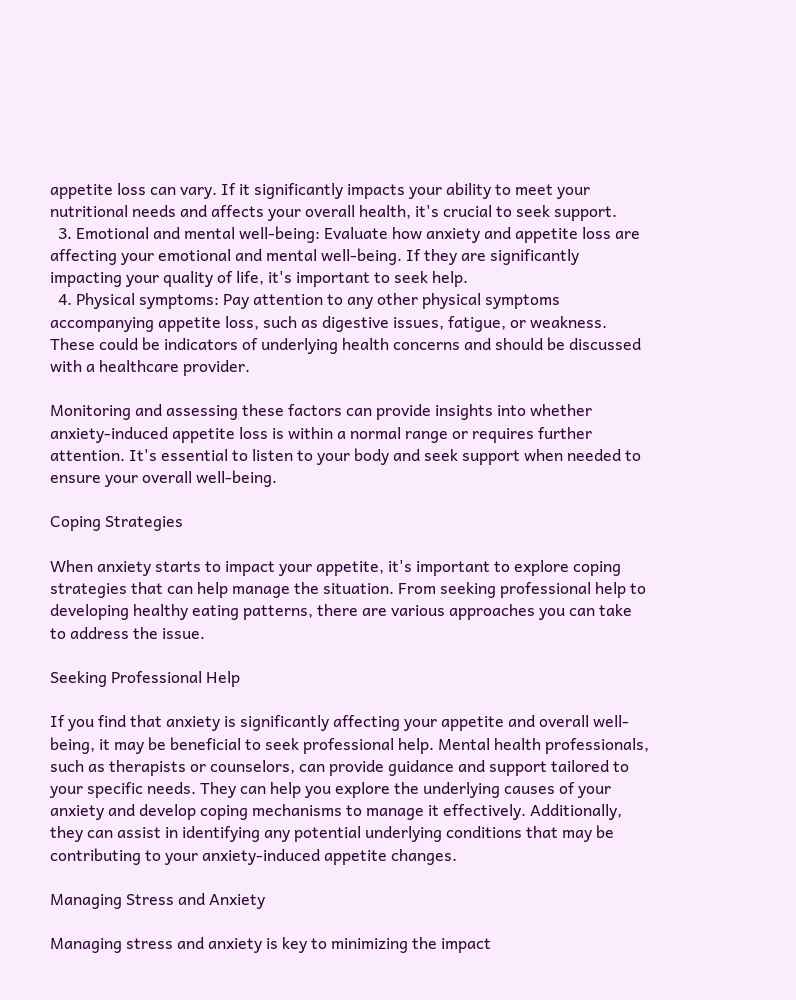appetite loss can vary. If it significantly impacts your ability to meet your nutritional needs and affects your overall health, it's crucial to seek support.
  3. Emotional and mental well-being: Evaluate how anxiety and appetite loss are affecting your emotional and mental well-being. If they are significantly impacting your quality of life, it's important to seek help.
  4. Physical symptoms: Pay attention to any other physical symptoms accompanying appetite loss, such as digestive issues, fatigue, or weakness. These could be indicators of underlying health concerns and should be discussed with a healthcare provider.

Monitoring and assessing these factors can provide insights into whether anxiety-induced appetite loss is within a normal range or requires further attention. It's essential to listen to your body and seek support when needed to ensure your overall well-being.

Coping Strategies

When anxiety starts to impact your appetite, it's important to explore coping strategies that can help manage the situation. From seeking professional help to developing healthy eating patterns, there are various approaches you can take to address the issue.

Seeking Professional Help

If you find that anxiety is significantly affecting your appetite and overall well-being, it may be beneficial to seek professional help. Mental health professionals, such as therapists or counselors, can provide guidance and support tailored to your specific needs. They can help you explore the underlying causes of your anxiety and develop coping mechanisms to manage it effectively. Additionally, they can assist in identifying any potential underlying conditions that may be contributing to your anxiety-induced appetite changes.

Managing Stress and Anxiety

Managing stress and anxiety is key to minimizing the impact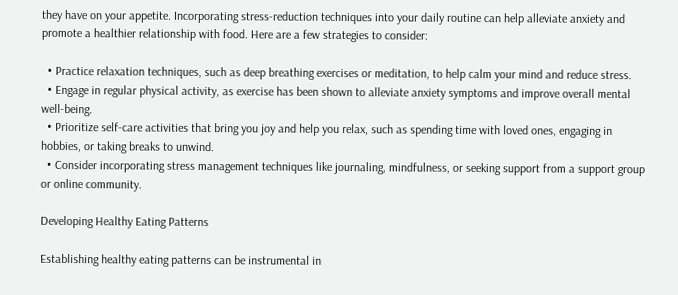they have on your appetite. Incorporating stress-reduction techniques into your daily routine can help alleviate anxiety and promote a healthier relationship with food. Here are a few strategies to consider:

  • Practice relaxation techniques, such as deep breathing exercises or meditation, to help calm your mind and reduce stress.
  • Engage in regular physical activity, as exercise has been shown to alleviate anxiety symptoms and improve overall mental well-being.
  • Prioritize self-care activities that bring you joy and help you relax, such as spending time with loved ones, engaging in hobbies, or taking breaks to unwind.
  • Consider incorporating stress management techniques like journaling, mindfulness, or seeking support from a support group or online community.

Developing Healthy Eating Patterns

Establishing healthy eating patterns can be instrumental in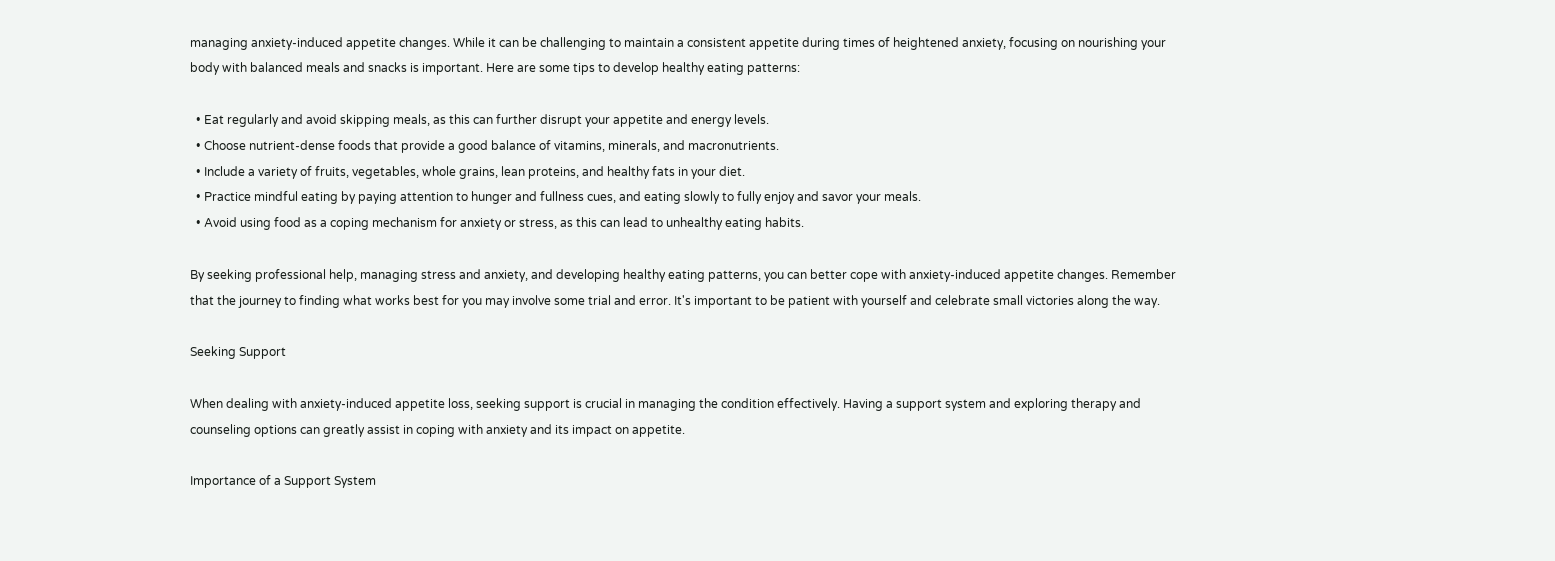managing anxiety-induced appetite changes. While it can be challenging to maintain a consistent appetite during times of heightened anxiety, focusing on nourishing your body with balanced meals and snacks is important. Here are some tips to develop healthy eating patterns:

  • Eat regularly and avoid skipping meals, as this can further disrupt your appetite and energy levels.
  • Choose nutrient-dense foods that provide a good balance of vitamins, minerals, and macronutrients.
  • Include a variety of fruits, vegetables, whole grains, lean proteins, and healthy fats in your diet.
  • Practice mindful eating by paying attention to hunger and fullness cues, and eating slowly to fully enjoy and savor your meals.
  • Avoid using food as a coping mechanism for anxiety or stress, as this can lead to unhealthy eating habits.

By seeking professional help, managing stress and anxiety, and developing healthy eating patterns, you can better cope with anxiety-induced appetite changes. Remember that the journey to finding what works best for you may involve some trial and error. It's important to be patient with yourself and celebrate small victories along the way.

Seeking Support

When dealing with anxiety-induced appetite loss, seeking support is crucial in managing the condition effectively. Having a support system and exploring therapy and counseling options can greatly assist in coping with anxiety and its impact on appetite.

Importance of a Support System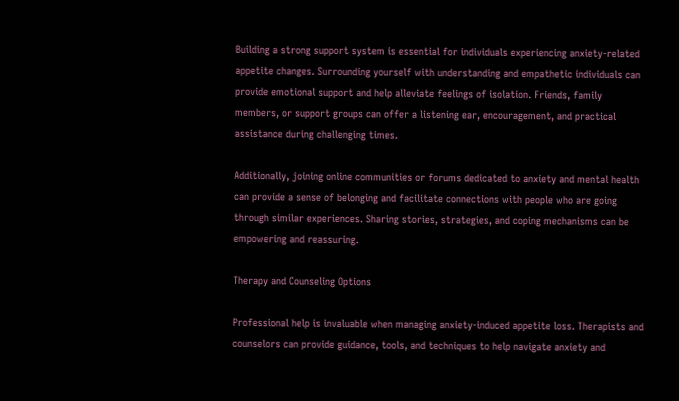Building a strong support system is essential for individuals experiencing anxiety-related appetite changes. Surrounding yourself with understanding and empathetic individuals can provide emotional support and help alleviate feelings of isolation. Friends, family members, or support groups can offer a listening ear, encouragement, and practical assistance during challenging times.

Additionally, joining online communities or forums dedicated to anxiety and mental health can provide a sense of belonging and facilitate connections with people who are going through similar experiences. Sharing stories, strategies, and coping mechanisms can be empowering and reassuring.

Therapy and Counseling Options

Professional help is invaluable when managing anxiety-induced appetite loss. Therapists and counselors can provide guidance, tools, and techniques to help navigate anxiety and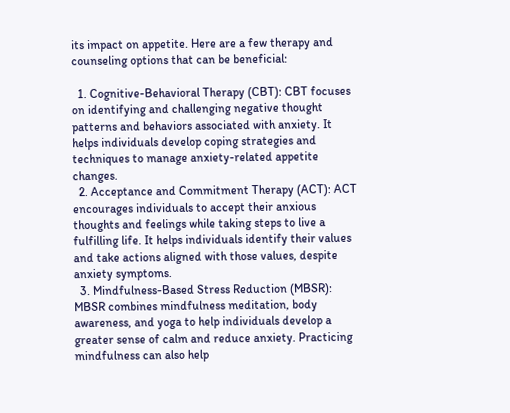its impact on appetite. Here are a few therapy and counseling options that can be beneficial:

  1. Cognitive-Behavioral Therapy (CBT): CBT focuses on identifying and challenging negative thought patterns and behaviors associated with anxiety. It helps individuals develop coping strategies and techniques to manage anxiety-related appetite changes.
  2. Acceptance and Commitment Therapy (ACT): ACT encourages individuals to accept their anxious thoughts and feelings while taking steps to live a fulfilling life. It helps individuals identify their values and take actions aligned with those values, despite anxiety symptoms.
  3. Mindfulness-Based Stress Reduction (MBSR): MBSR combines mindfulness meditation, body awareness, and yoga to help individuals develop a greater sense of calm and reduce anxiety. Practicing mindfulness can also help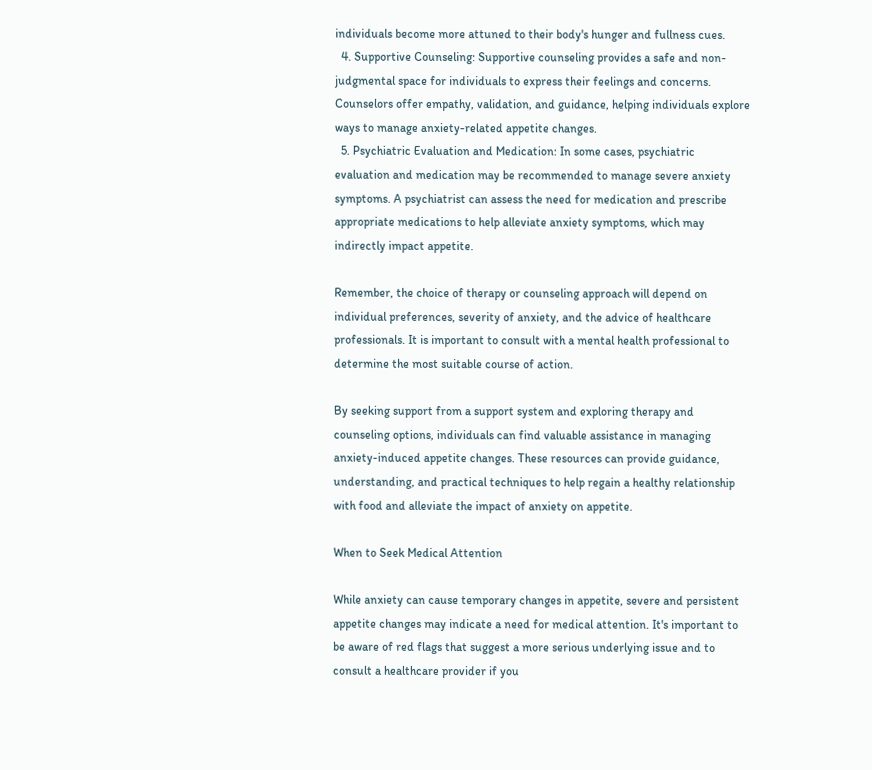individuals become more attuned to their body's hunger and fullness cues.
  4. Supportive Counseling: Supportive counseling provides a safe and non-judgmental space for individuals to express their feelings and concerns. Counselors offer empathy, validation, and guidance, helping individuals explore ways to manage anxiety-related appetite changes.
  5. Psychiatric Evaluation and Medication: In some cases, psychiatric evaluation and medication may be recommended to manage severe anxiety symptoms. A psychiatrist can assess the need for medication and prescribe appropriate medications to help alleviate anxiety symptoms, which may indirectly impact appetite.

Remember, the choice of therapy or counseling approach will depend on individual preferences, severity of anxiety, and the advice of healthcare professionals. It is important to consult with a mental health professional to determine the most suitable course of action.

By seeking support from a support system and exploring therapy and counseling options, individuals can find valuable assistance in managing anxiety-induced appetite changes. These resources can provide guidance, understanding, and practical techniques to help regain a healthy relationship with food and alleviate the impact of anxiety on appetite.

When to Seek Medical Attention

While anxiety can cause temporary changes in appetite, severe and persistent appetite changes may indicate a need for medical attention. It's important to be aware of red flags that suggest a more serious underlying issue and to consult a healthcare provider if you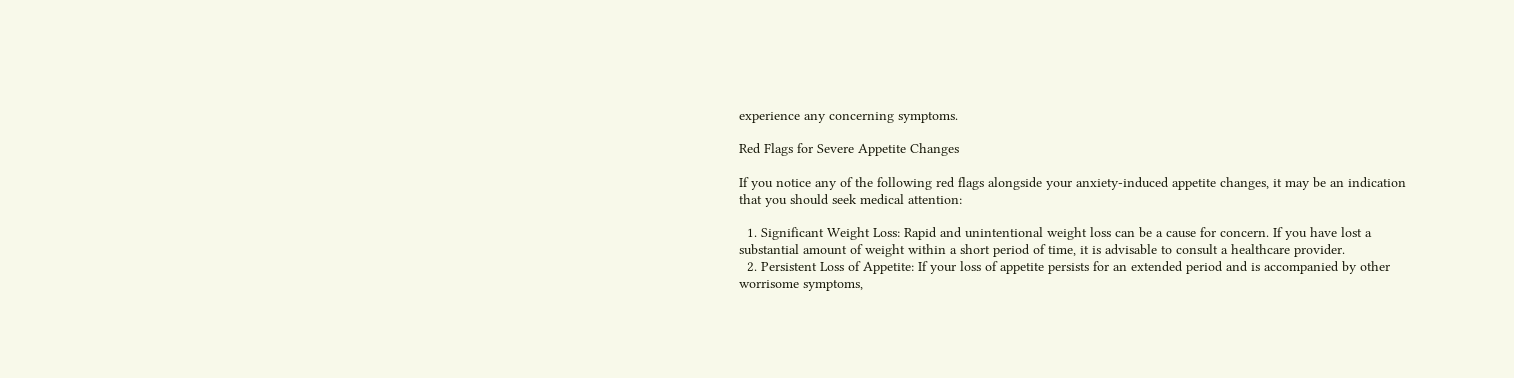experience any concerning symptoms.

Red Flags for Severe Appetite Changes

If you notice any of the following red flags alongside your anxiety-induced appetite changes, it may be an indication that you should seek medical attention:

  1. Significant Weight Loss: Rapid and unintentional weight loss can be a cause for concern. If you have lost a substantial amount of weight within a short period of time, it is advisable to consult a healthcare provider.
  2. Persistent Loss of Appetite: If your loss of appetite persists for an extended period and is accompanied by other worrisome symptoms,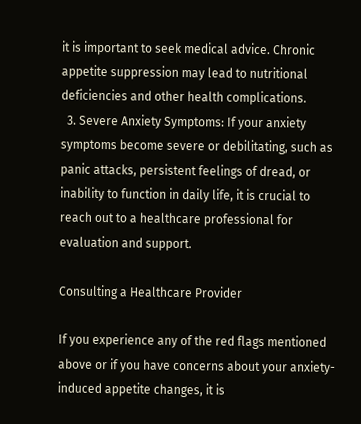it is important to seek medical advice. Chronic appetite suppression may lead to nutritional deficiencies and other health complications.
  3. Severe Anxiety Symptoms: If your anxiety symptoms become severe or debilitating, such as panic attacks, persistent feelings of dread, or inability to function in daily life, it is crucial to reach out to a healthcare professional for evaluation and support.

Consulting a Healthcare Provider

If you experience any of the red flags mentioned above or if you have concerns about your anxiety-induced appetite changes, it is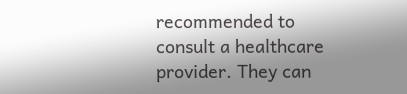recommended to consult a healthcare provider. They can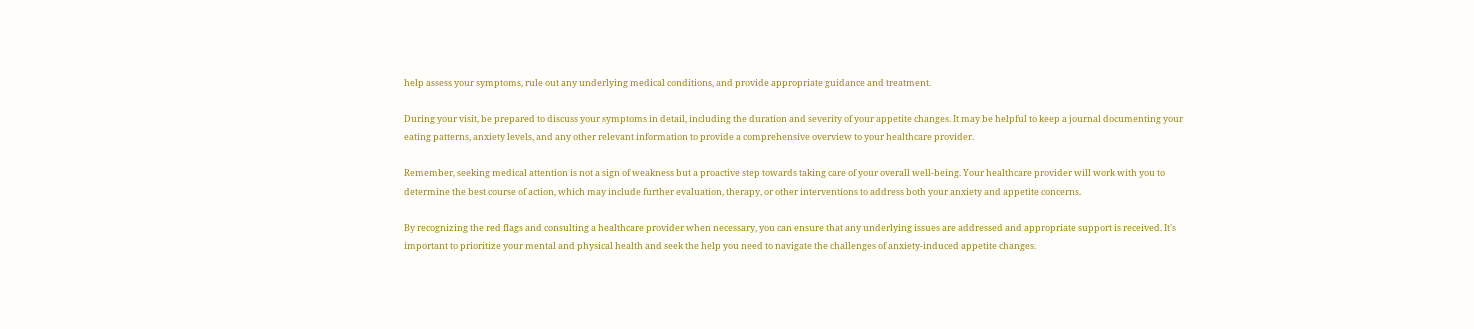help assess your symptoms, rule out any underlying medical conditions, and provide appropriate guidance and treatment.

During your visit, be prepared to discuss your symptoms in detail, including the duration and severity of your appetite changes. It may be helpful to keep a journal documenting your eating patterns, anxiety levels, and any other relevant information to provide a comprehensive overview to your healthcare provider.

Remember, seeking medical attention is not a sign of weakness but a proactive step towards taking care of your overall well-being. Your healthcare provider will work with you to determine the best course of action, which may include further evaluation, therapy, or other interventions to address both your anxiety and appetite concerns.

By recognizing the red flags and consulting a healthcare provider when necessary, you can ensure that any underlying issues are addressed and appropriate support is received. It's important to prioritize your mental and physical health and seek the help you need to navigate the challenges of anxiety-induced appetite changes.